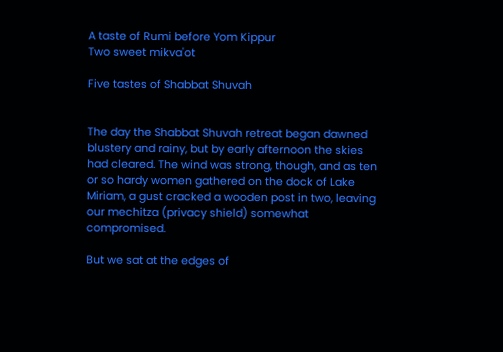A taste of Rumi before Yom Kippur
Two sweet mikva'ot

Five tastes of Shabbat Shuvah


The day the Shabbat Shuvah retreat began dawned blustery and rainy, but by early afternoon the skies had cleared. The wind was strong, though, and as ten or so hardy women gathered on the dock of Lake Miriam, a gust cracked a wooden post in two, leaving our mechitza (privacy shield) somewhat compromised.

But we sat at the edges of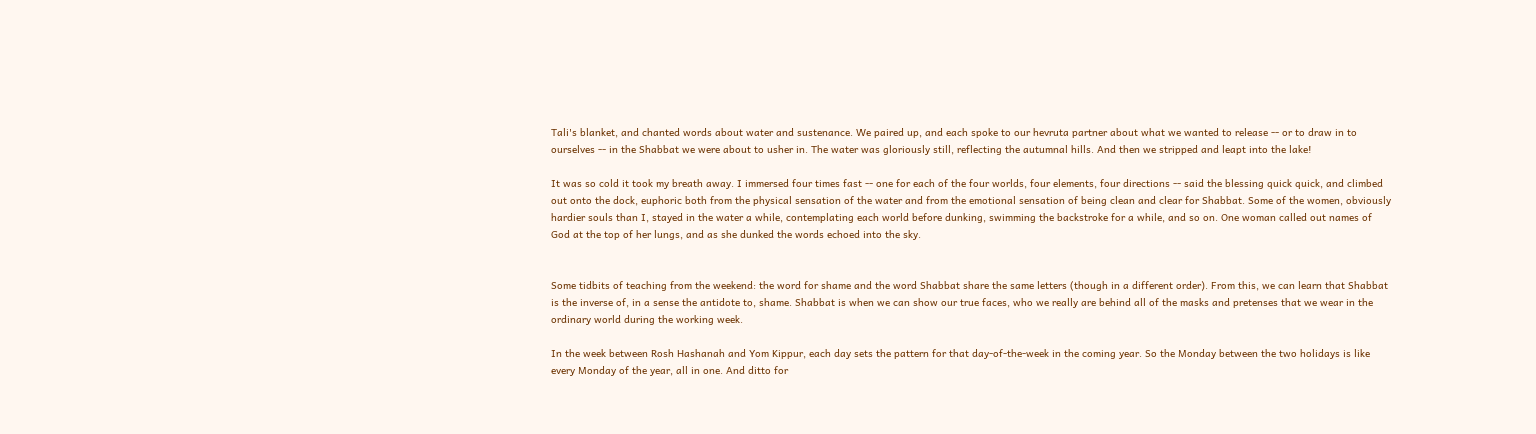Tali's blanket, and chanted words about water and sustenance. We paired up, and each spoke to our hevruta partner about what we wanted to release -- or to draw in to ourselves -- in the Shabbat we were about to usher in. The water was gloriously still, reflecting the autumnal hills. And then we stripped and leapt into the lake!

It was so cold it took my breath away. I immersed four times fast -- one for each of the four worlds, four elements, four directions -- said the blessing quick quick, and climbed out onto the dock, euphoric both from the physical sensation of the water and from the emotional sensation of being clean and clear for Shabbat. Some of the women, obviously hardier souls than I, stayed in the water a while, contemplating each world before dunking, swimming the backstroke for a while, and so on. One woman called out names of God at the top of her lungs, and as she dunked the words echoed into the sky.


Some tidbits of teaching from the weekend: the word for shame and the word Shabbat share the same letters (though in a different order). From this, we can learn that Shabbat is the inverse of, in a sense the antidote to, shame. Shabbat is when we can show our true faces, who we really are behind all of the masks and pretenses that we wear in the ordinary world during the working week.

In the week between Rosh Hashanah and Yom Kippur, each day sets the pattern for that day-of-the-week in the coming year. So the Monday between the two holidays is like every Monday of the year, all in one. And ditto for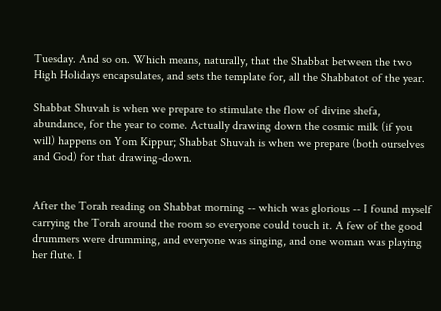Tuesday. And so on. Which means, naturally, that the Shabbat between the two High Holidays encapsulates, and sets the template for, all the Shabbatot of the year.

Shabbat Shuvah is when we prepare to stimulate the flow of divine shefa, abundance, for the year to come. Actually drawing down the cosmic milk (if you will) happens on Yom Kippur; Shabbat Shuvah is when we prepare (both ourselves and God) for that drawing-down.


After the Torah reading on Shabbat morning -- which was glorious -- I found myself carrying the Torah around the room so everyone could touch it. A few of the good drummers were drumming, and everyone was singing, and one woman was playing her flute. I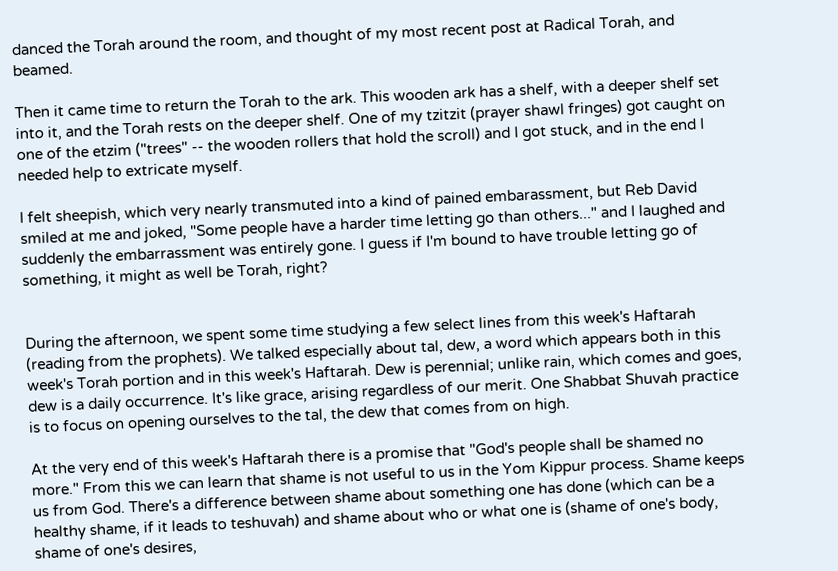danced the Torah around the room, and thought of my most recent post at Radical Torah, and beamed.

Then it came time to return the Torah to the ark. This wooden ark has a shelf, with a deeper shelf set into it, and the Torah rests on the deeper shelf. One of my tzitzit (prayer shawl fringes) got caught on one of the etzim ("trees" -- the wooden rollers that hold the scroll) and I got stuck, and in the end I needed help to extricate myself.

I felt sheepish, which very nearly transmuted into a kind of pained embarassment, but Reb David smiled at me and joked, "Some people have a harder time letting go than others..." and I laughed and suddenly the embarrassment was entirely gone. I guess if I'm bound to have trouble letting go of something, it might as well be Torah, right?


During the afternoon, we spent some time studying a few select lines from this week's Haftarah (reading from the prophets). We talked especially about tal, dew, a word which appears both in this week's Torah portion and in this week's Haftarah. Dew is perennial; unlike rain, which comes and goes, dew is a daily occurrence. It's like grace, arising regardless of our merit. One Shabbat Shuvah practice is to focus on opening ourselves to the tal, the dew that comes from on high.

At the very end of this week's Haftarah there is a promise that "God's people shall be shamed no more." From this we can learn that shame is not useful to us in the Yom Kippur process. Shame keeps us from God. There's a difference between shame about something one has done (which can be a healthy shame, if it leads to teshuvah) and shame about who or what one is (shame of one's body, shame of one's desires,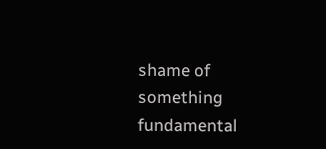shame of something fundamental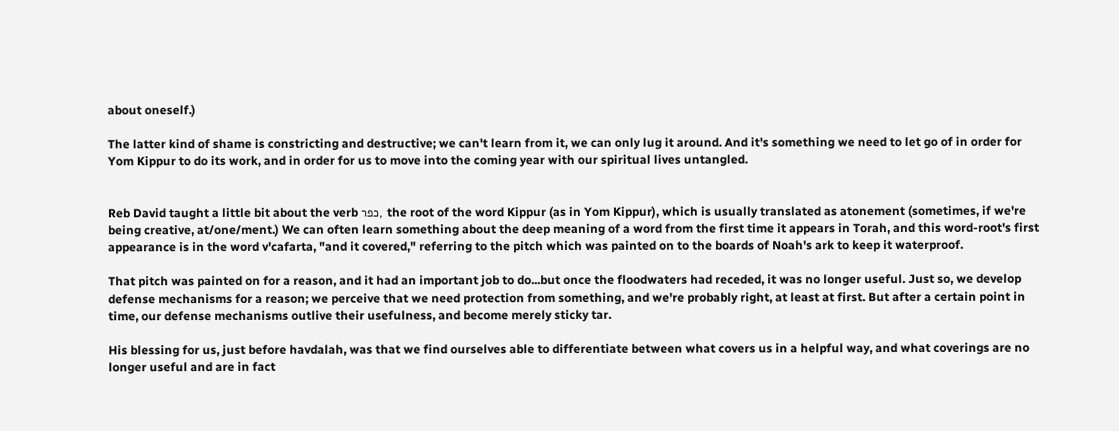about oneself.)

The latter kind of shame is constricting and destructive; we can't learn from it, we can only lug it around. And it's something we need to let go of in order for Yom Kippur to do its work, and in order for us to move into the coming year with our spiritual lives untangled.


Reb David taught a little bit about the verb כפר, the root of the word Kippur (as in Yom Kippur), which is usually translated as atonement (sometimes, if we're being creative, at/one/ment.) We can often learn something about the deep meaning of a word from the first time it appears in Torah, and this word-root's first appearance is in the word v'cafarta, "and it covered," referring to the pitch which was painted on to the boards of Noah's ark to keep it waterproof.

That pitch was painted on for a reason, and it had an important job to do...but once the floodwaters had receded, it was no longer useful. Just so, we develop defense mechanisms for a reason; we perceive that we need protection from something, and we're probably right, at least at first. But after a certain point in time, our defense mechanisms outlive their usefulness, and become merely sticky tar.

His blessing for us, just before havdalah, was that we find ourselves able to differentiate between what covers us in a helpful way, and what coverings are no longer useful and are in fact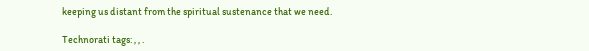keeping us distant from the spiritual sustenance that we need.

Technorati tags: , , .